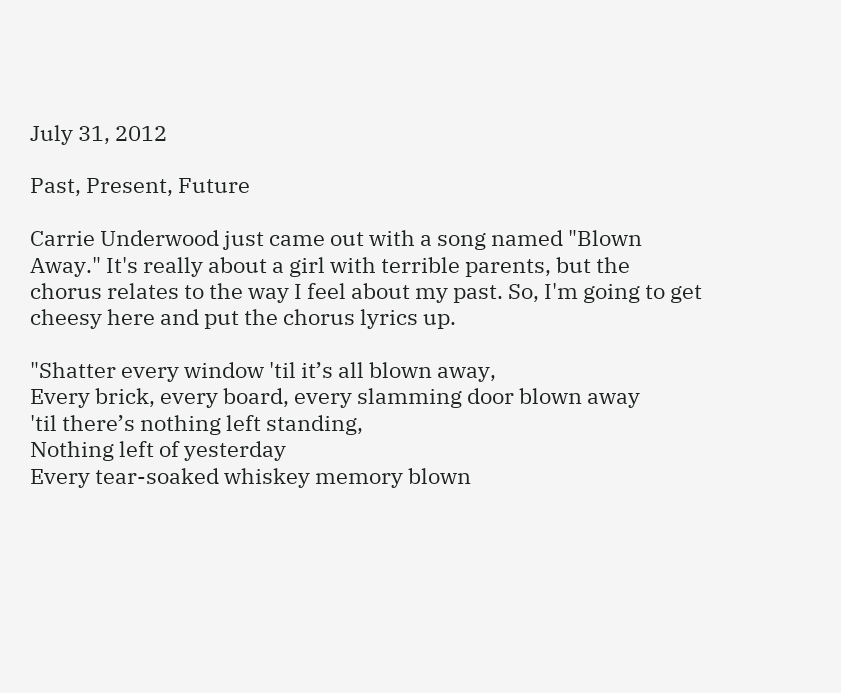July 31, 2012

Past, Present, Future

Carrie Underwood just came out with a song named "Blown Away." It's really about a girl with terrible parents, but the chorus relates to the way I feel about my past. So, I'm going to get cheesy here and put the chorus lyrics up.

"Shatter every window 'til it’s all blown away,
Every brick, every board, every slamming door blown away
'til there’s nothing left standing,
Nothing left of yesterday
Every tear-soaked whiskey memory blown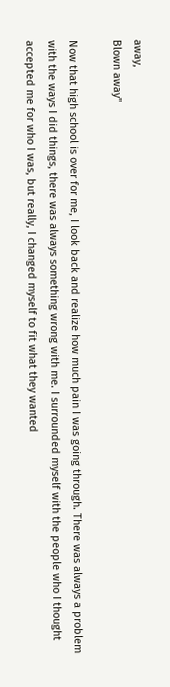away,
Blown away"

Now that high school is over for me, I look back and realize how much pain I was going through. There was always a problem with the ways I did things, there was always something wrong with me. I surrounded myself with the people who I thought accepted me for who I was, but really, I changed myself to fit what they wanted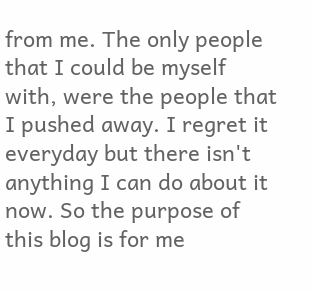from me. The only people that I could be myself with, were the people that I pushed away. I regret it everyday but there isn't anything I can do about it now. So the purpose of this blog is for me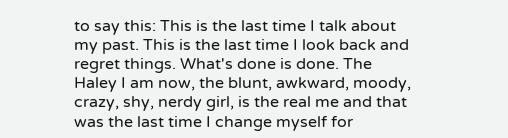to say this: This is the last time I talk about my past. This is the last time I look back and regret things. What's done is done. The Haley I am now, the blunt, awkward, moody, crazy, shy, nerdy girl, is the real me and that was the last time I change myself for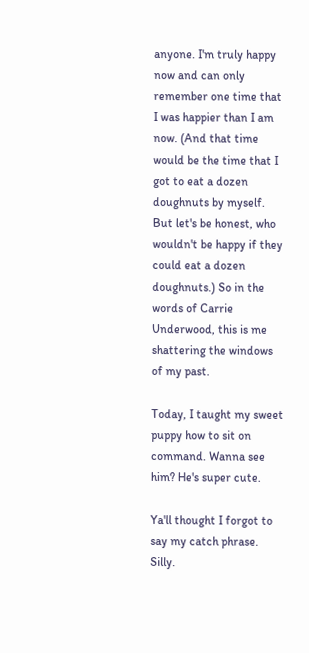anyone. I'm truly happy now and can only remember one time that I was happier than I am now. (And that time would be the time that I got to eat a dozen doughnuts by myself. But let's be honest, who wouldn't be happy if they could eat a dozen doughnuts.) So in the words of Carrie Underwood, this is me shattering the windows of my past.

Today, I taught my sweet puppy how to sit on command. Wanna see him? He's super cute.

Ya'll thought I forgot to say my catch phrase. Silly.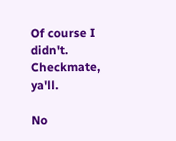Of course I didn't. Checkmate, ya'll.

No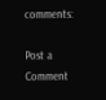comments:

Post a Comment